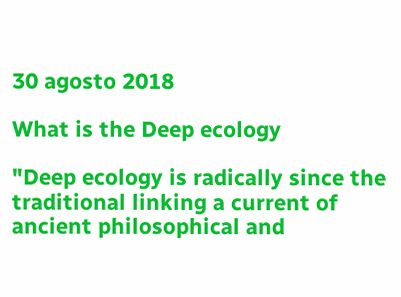30 agosto 2018

What is the Deep ecology

"Deep ecology is radically since the traditional linking a current of ancient philosophical and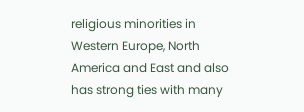religious minorities in Western Europe, North America and East and also has strong ties with many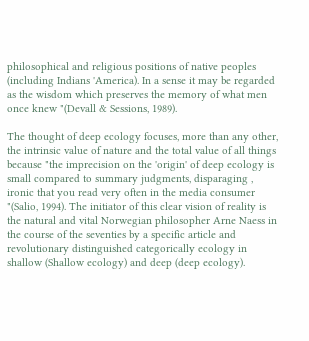philosophical and religious positions of native peoples (including Indians 'America). In a sense it may be regarded as the wisdom which preserves the memory of what men once knew "(Devall & Sessions, 1989).

The thought of deep ecology focuses, more than any other, the intrinsic value of nature and the total value of all things because "the imprecision on the 'origin' of deep ecology is small compared to summary judgments, disparaging , ironic that you read very often in the media consumer "(Salio, 1994). The initiator of this clear vision of reality is the natural and vital Norwegian philosopher Arne Naess in the course of the seventies by a specific article and revolutionary distinguished categorically ecology in shallow (Shallow ecology) and deep (deep ecology).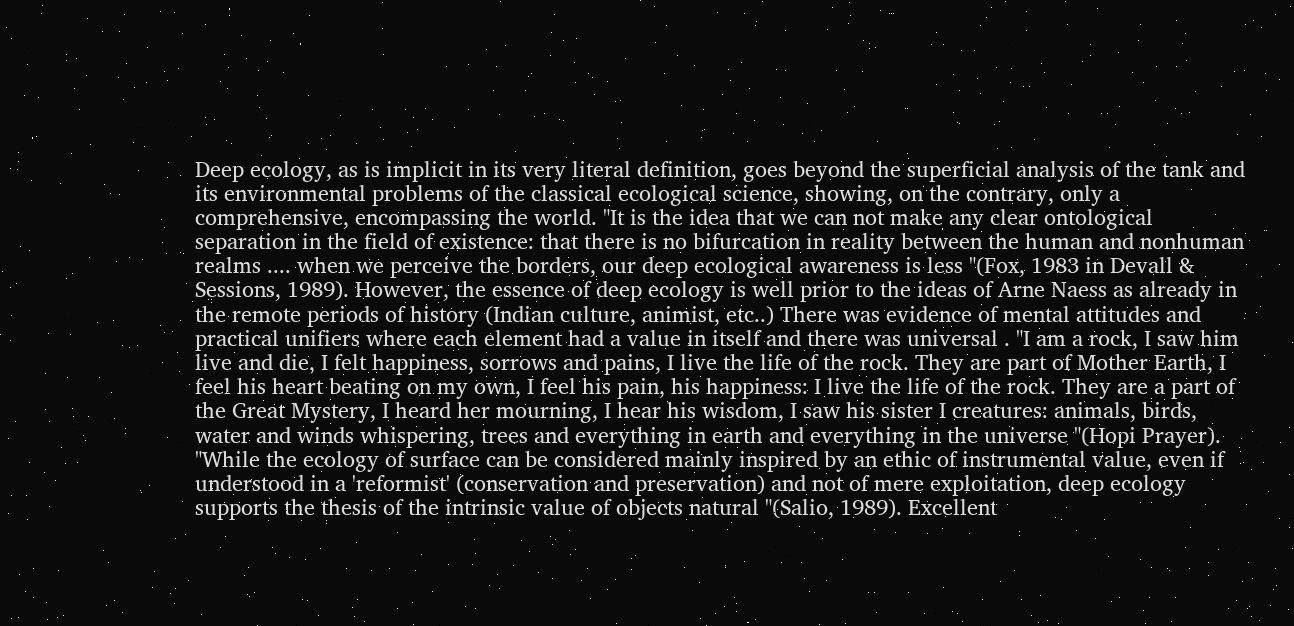Deep ecology, as is implicit in its very literal definition, goes beyond the superficial analysis of the tank and its environmental problems of the classical ecological science, showing, on the contrary, only a comprehensive, encompassing the world. "It is the idea that we can not make any clear ontological separation in the field of existence: that there is no bifurcation in reality between the human and nonhuman realms .... when we perceive the borders, our deep ecological awareness is less "(Fox, 1983 in Devall & Sessions, 1989). However, the essence of deep ecology is well prior to the ideas of Arne Naess as already in the remote periods of history (Indian culture, animist, etc..) There was evidence of mental attitudes and practical unifiers where each element had a value in itself and there was universal . "I am a rock, I saw him live and die, I felt happiness, sorrows and pains, I live the life of the rock. They are part of Mother Earth, I feel his heart beating on my own, I feel his pain, his happiness: I live the life of the rock. They are a part of the Great Mystery, I heard her mourning, I hear his wisdom, I saw his sister I creatures: animals, birds, water and winds whispering, trees and everything in earth and everything in the universe "(Hopi Prayer).
"While the ecology of surface can be considered mainly inspired by an ethic of instrumental value, even if understood in a 'reformist' (conservation and preservation) and not of mere exploitation, deep ecology supports the thesis of the intrinsic value of objects natural "(Salio, 1989). Excellent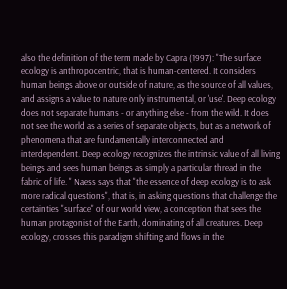also the definition of the term made by Capra (1997): "The surface ecology is anthropocentric, that is human-centered. It considers human beings above or outside of nature, as the source of all values, and assigns a value to nature only instrumental, or 'use'. Deep ecology does not separate humans - or anything else - from the wild. It does not see the world as a series of separate objects, but as a network of phenomena that are fundamentally interconnected and interdependent. Deep ecology recognizes the intrinsic value of all living beings and sees human beings as simply a particular thread in the fabric of life. " Naess says that "the essence of deep ecology is to ask more radical questions", that is, in asking questions that challenge the certainties "surface" of our world view, a conception that sees the human protagonist of the Earth, dominating of all creatures. Deep ecology, crosses this paradigm shifting and flows in the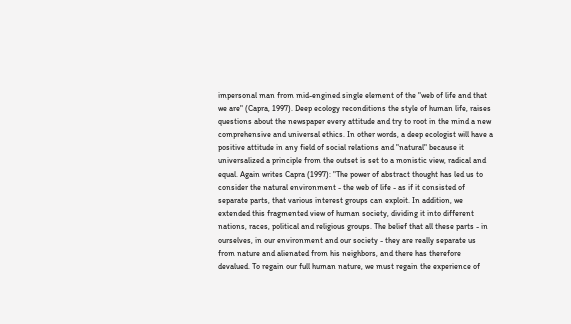impersonal man from mid-engined single element of the "web of life and that we are" (Capra, 1997). Deep ecology reconditions the style of human life, raises questions about the newspaper every attitude and try to root in the mind a new comprehensive and universal ethics. In other words, a deep ecologist will have a positive attitude in any field of social relations and "natural" because it universalized a principle from the outset is set to a monistic view, radical and equal. Again writes Capra (1997): "The power of abstract thought has led us to consider the natural environment - the web of life - as if it consisted of separate parts, that various interest groups can exploit. In addition, we extended this fragmented view of human society, dividing it into different nations, races, political and religious groups. The belief that all these parts - in ourselves, in our environment and our society - they are really separate us from nature and alienated from his neighbors, and there has therefore devalued. To regain our full human nature, we must regain the experience of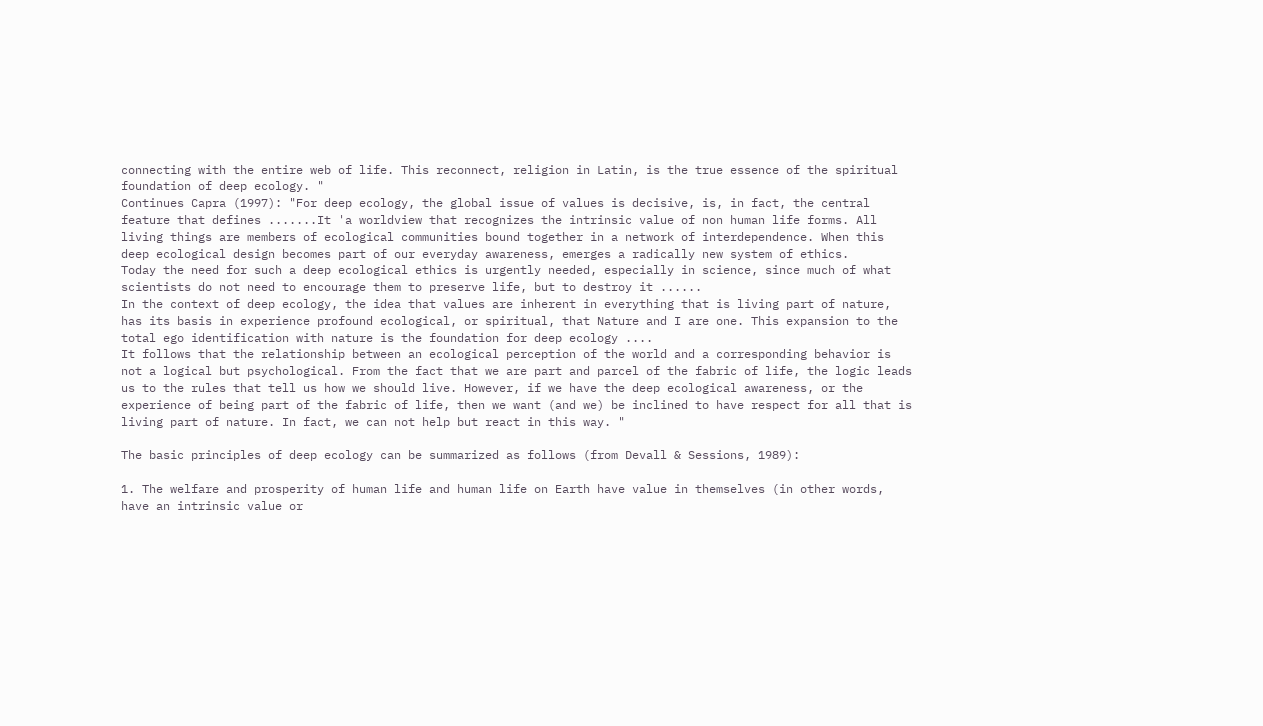connecting with the entire web of life. This reconnect, religion in Latin, is the true essence of the spiritual foundation of deep ecology. "
Continues Capra (1997): "For deep ecology, the global issue of values is decisive, is, in fact, the central feature that defines .......It 'a worldview that recognizes the intrinsic value of non human life forms. All living things are members of ecological communities bound together in a network of interdependence. When this deep ecological design becomes part of our everyday awareness, emerges a radically new system of ethics.
Today the need for such a deep ecological ethics is urgently needed, especially in science, since much of what scientists do not need to encourage them to preserve life, but to destroy it ......
In the context of deep ecology, the idea that values are inherent in everything that is living part of nature, has its basis in experience profound ecological, or spiritual, that Nature and I are one. This expansion to the total ego identification with nature is the foundation for deep ecology ....
It follows that the relationship between an ecological perception of the world and a corresponding behavior is not a logical but psychological. From the fact that we are part and parcel of the fabric of life, the logic leads us to the rules that tell us how we should live. However, if we have the deep ecological awareness, or the experience of being part of the fabric of life, then we want (and we) be inclined to have respect for all that is living part of nature. In fact, we can not help but react in this way. "

The basic principles of deep ecology can be summarized as follows (from Devall & Sessions, 1989):

1. The welfare and prosperity of human life and human life on Earth have value in themselves (in other words, have an intrinsic value or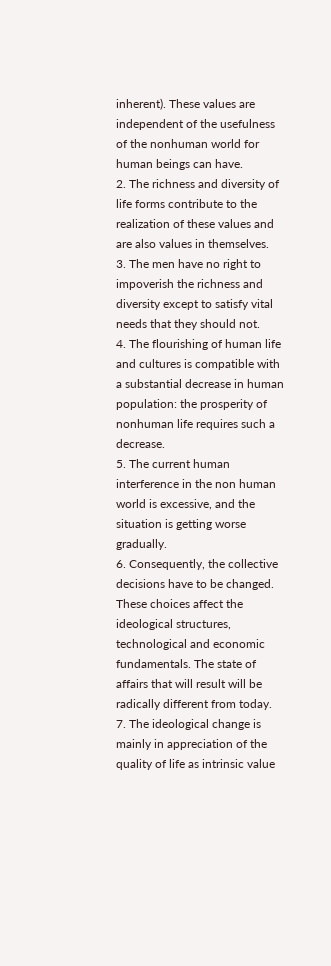inherent). These values are independent of the usefulness of the nonhuman world for human beings can have.
2. The richness and diversity of life forms contribute to the realization of these values and are also values in themselves.
3. The men have no right to impoverish the richness and diversity except to satisfy vital needs that they should not.
4. The flourishing of human life and cultures is compatible with a substantial decrease in human population: the prosperity of nonhuman life requires such a decrease.
5. The current human interference in the non human world is excessive, and the situation is getting worse gradually.
6. Consequently, the collective decisions have to be changed. These choices affect the ideological structures, technological and economic fundamentals. The state of affairs that will result will be radically different from today.
7. The ideological change is mainly in appreciation of the quality of life as intrinsic value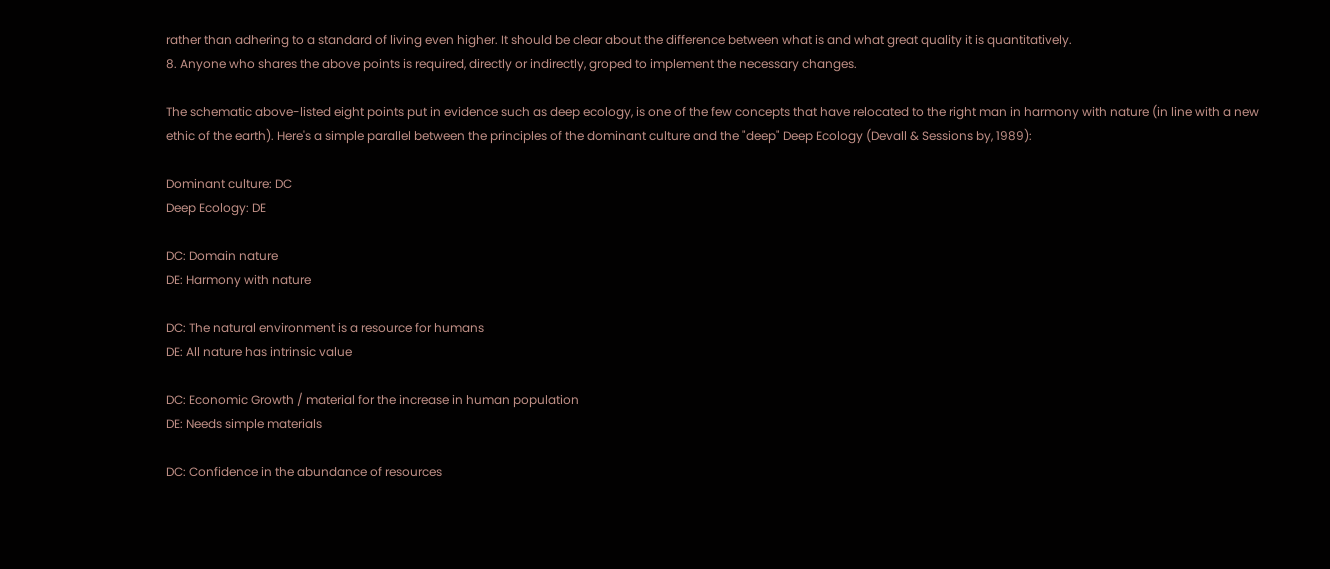rather than adhering to a standard of living even higher. It should be clear about the difference between what is and what great quality it is quantitatively.
8. Anyone who shares the above points is required, directly or indirectly, groped to implement the necessary changes.

The schematic above-listed eight points put in evidence such as deep ecology, is one of the few concepts that have relocated to the right man in harmony with nature (in line with a new ethic of the earth). Here's a simple parallel between the principles of the dominant culture and the "deep" Deep Ecology (Devall & Sessions by, 1989):

Dominant culture: DC
Deep Ecology: DE

DC: Domain nature
DE: Harmony with nature

DC: The natural environment is a resource for humans
DE: All nature has intrinsic value

DC: Economic Growth / material for the increase in human population
DE: Needs simple materials

DC: Confidence in the abundance of resources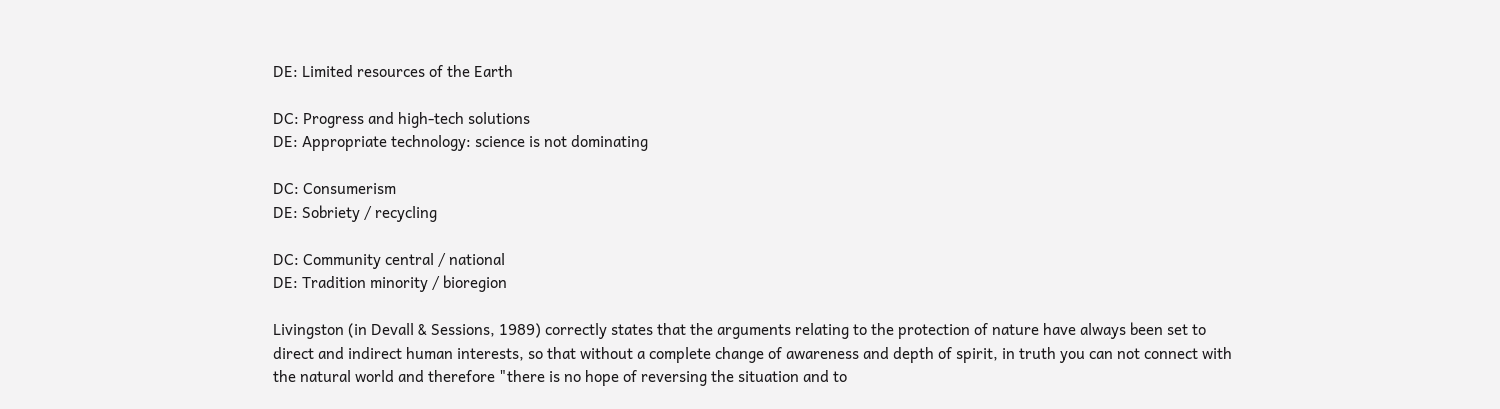DE: Limited resources of the Earth

DC: Progress and high-tech solutions
DE: Appropriate technology: science is not dominating

DC: Consumerism
DE: Sobriety / recycling

DC: Community central / national
DE: Tradition minority / bioregion

Livingston (in Devall & Sessions, 1989) correctly states that the arguments relating to the protection of nature have always been set to direct and indirect human interests, so that without a complete change of awareness and depth of spirit, in truth you can not connect with the natural world and therefore "there is no hope of reversing the situation and to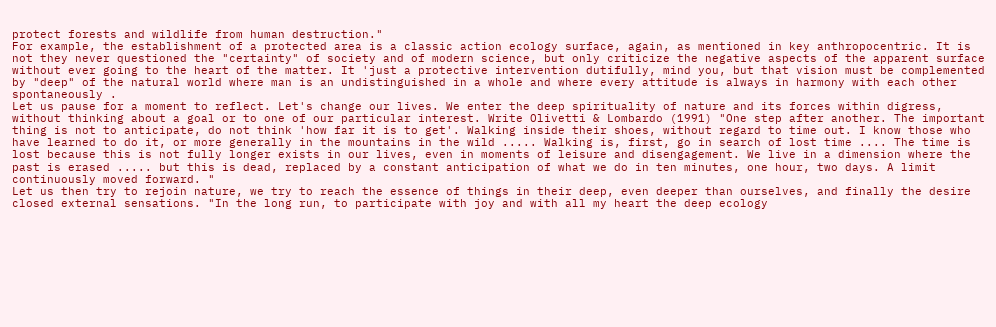protect forests and wildlife from human destruction."
For example, the establishment of a protected area is a classic action ecology surface, again, as mentioned in key anthropocentric. It is not they never questioned the "certainty" of society and of modern science, but only criticize the negative aspects of the apparent surface without ever going to the heart of the matter. It 'just a protective intervention dutifully, mind you, but that vision must be complemented by "deep" of the natural world where man is an undistinguished in a whole and where every attitude is always in harmony with each other spontaneously .
Let us pause for a moment to reflect. Let's change our lives. We enter the deep spirituality of nature and its forces within digress, without thinking about a goal or to one of our particular interest. Write Olivetti & Lombardo (1991) "One step after another. The important thing is not to anticipate, do not think 'how far it is to get'. Walking inside their shoes, without regard to time out. I know those who have learned to do it, or more generally in the mountains in the wild ..... Walking is, first, go in search of lost time .... The time is lost because this is not fully longer exists in our lives, even in moments of leisure and disengagement. We live in a dimension where the past is erased ..... but this is dead, replaced by a constant anticipation of what we do in ten minutes, one hour, two days. A limit continuously moved forward. "
Let us then try to rejoin nature, we try to reach the essence of things in their deep, even deeper than ourselves, and finally the desire closed external sensations. "In the long run, to participate with joy and with all my heart the deep ecology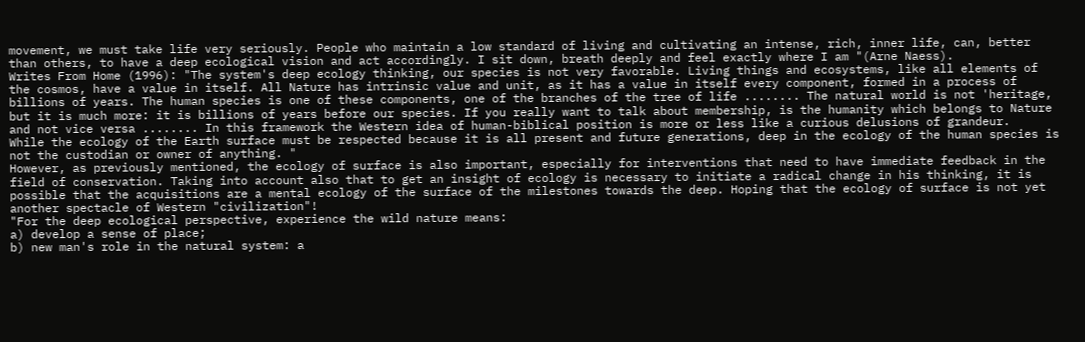movement, we must take life very seriously. People who maintain a low standard of living and cultivating an intense, rich, inner life, can, better than others, to have a deep ecological vision and act accordingly. I sit down, breath deeply and feel exactly where I am "(Arne Naess).
Writes From Home (1996): "The system's deep ecology thinking, our species is not very favorable. Living things and ecosystems, like all elements of the cosmos, have a value in itself. All Nature has intrinsic value and unit, as it has a value in itself every component, formed in a process of billions of years. The human species is one of these components, one of the branches of the tree of life ........ The natural world is not 'heritage, but it is much more: it is billions of years before our species. If you really want to talk about membership, is the humanity which belongs to Nature and not vice versa ........ In this framework the Western idea of human-biblical position is more or less like a curious delusions of grandeur.
While the ecology of the Earth surface must be respected because it is all present and future generations, deep in the ecology of the human species is not the custodian or owner of anything. "
However, as previously mentioned, the ecology of surface is also important, especially for interventions that need to have immediate feedback in the field of conservation. Taking into account also that to get an insight of ecology is necessary to initiate a radical change in his thinking, it is possible that the acquisitions are a mental ecology of the surface of the milestones towards the deep. Hoping that the ecology of surface is not yet another spectacle of Western "civilization"!
"For the deep ecological perspective, experience the wild nature means:
a) develop a sense of place;
b) new man's role in the natural system: a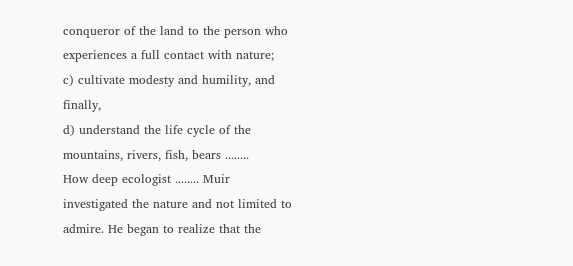conqueror of the land to the person who experiences a full contact with nature;
c) cultivate modesty and humility, and finally,
d) understand the life cycle of the mountains, rivers, fish, bears ........
How deep ecologist ........ Muir investigated the nature and not limited to admire. He began to realize that the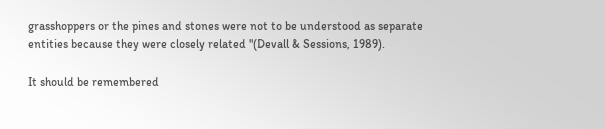grasshoppers or the pines and stones were not to be understood as separate entities because they were closely related "(Devall & Sessions, 1989).

It should be remembered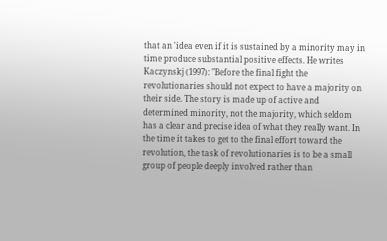that an 'idea even if it is sustained by a minority may in time produce substantial positive effects. He writes Kaczynskj (1997): "Before the final fight the revolutionaries should not expect to have a majority on their side. The story is made up of active and determined minority, not the majority, which seldom has a clear and precise idea of what they really want. In the time it takes to get to the final effort toward the revolution, the task of revolutionaries is to be a small group of people deeply involved rather than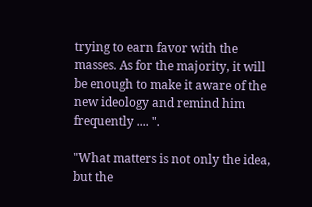trying to earn favor with the masses. As for the majority, it will be enough to make it aware of the new ideology and remind him frequently .... ".

"What matters is not only the idea, but the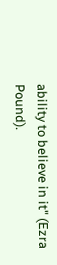ability to believe in it" (Ezra Pound).